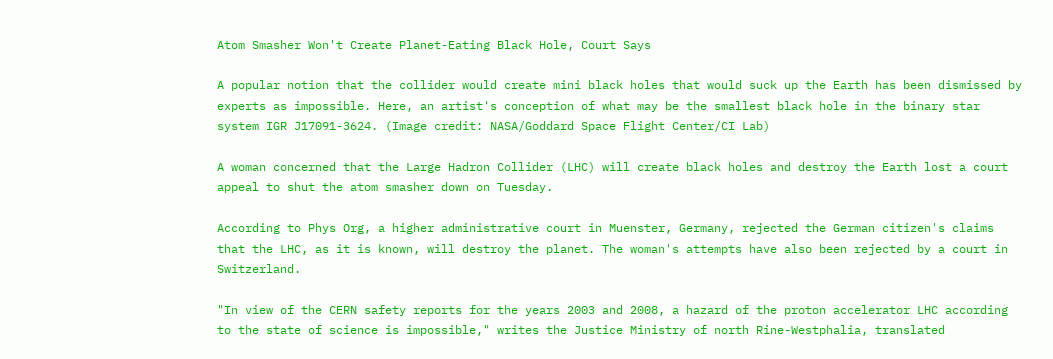Atom Smasher Won't Create Planet-Eating Black Hole, Court Says

A popular notion that the collider would create mini black holes that would suck up the Earth has been dismissed by experts as impossible. Here, an artist's conception of what may be the smallest black hole in the binary star system IGR J17091-3624. (Image credit: NASA/Goddard Space Flight Center/CI Lab)

A woman concerned that the Large Hadron Collider (LHC) will create black holes and destroy the Earth lost a court appeal to shut the atom smasher down on Tuesday.

According to Phys Org, a higher administrative court in Muenster, Germany, rejected the German citizen's claims that the LHC, as it is known, will destroy the planet. The woman's attempts have also been rejected by a court in Switzerland.

"In view of the CERN safety reports for the years 2003 and 2008, a hazard of the proton accelerator LHC according to the state of science is impossible," writes the Justice Ministry of north Rine-Westphalia, translated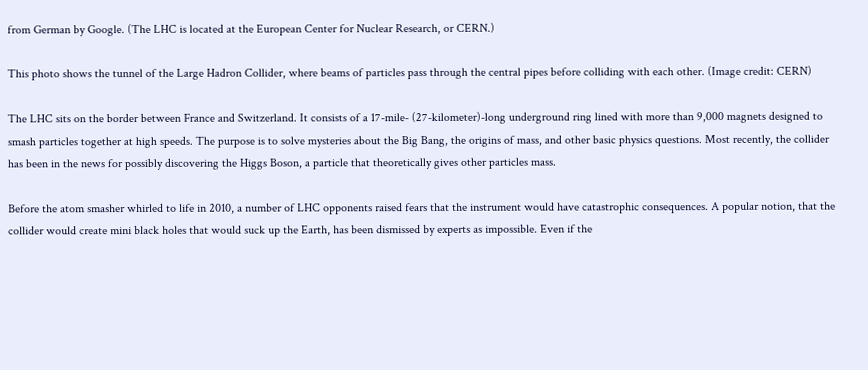from German by Google. (The LHC is located at the European Center for Nuclear Research, or CERN.)

This photo shows the tunnel of the Large Hadron Collider, where beams of particles pass through the central pipes before colliding with each other. (Image credit: CERN)

The LHC sits on the border between France and Switzerland. It consists of a 17-mile- (27-kilometer)-long underground ring lined with more than 9,000 magnets designed to smash particles together at high speeds. The purpose is to solve mysteries about the Big Bang, the origins of mass, and other basic physics questions. Most recently, the collider has been in the news for possibly discovering the Higgs Boson, a particle that theoretically gives other particles mass.

Before the atom smasher whirled to life in 2010, a number of LHC opponents raised fears that the instrument would have catastrophic consequences. A popular notion, that the collider would create mini black holes that would suck up the Earth, has been dismissed by experts as impossible. Even if the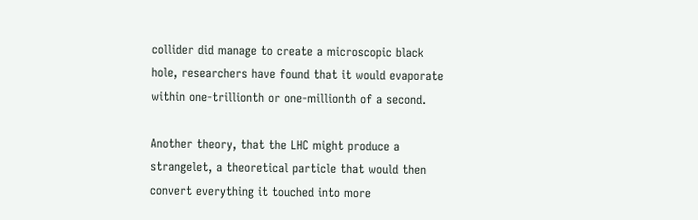collider did manage to create a microscopic black hole, researchers have found that it would evaporate within one-trillionth or one-millionth of a second.

Another theory, that the LHC might produce a strangelet, a theoretical particle that would then convert everything it touched into more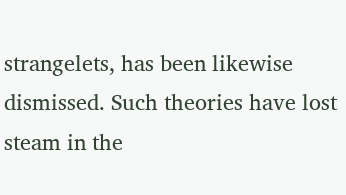strangelets, has been likewise dismissed. Such theories have lost steam in the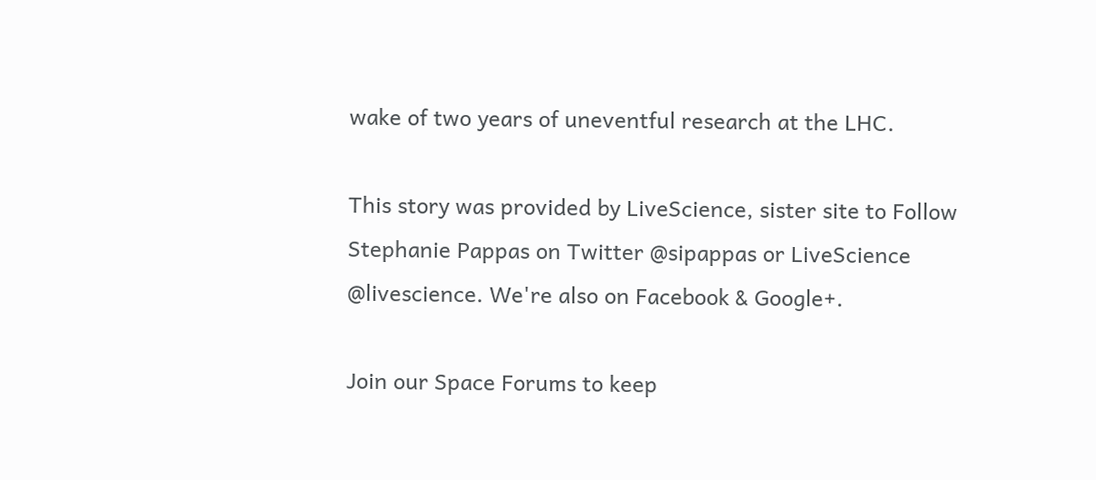wake of two years of uneventful research at the LHC.

This story was provided by LiveScience, sister site to Follow Stephanie Pappas on Twitter @sipappas or LiveScience @livescience. We're also on Facebook & Google+.

Join our Space Forums to keep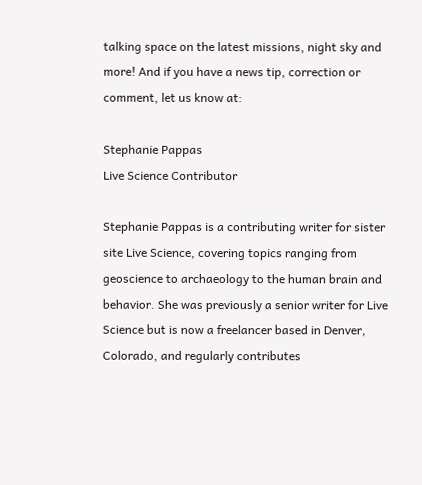talking space on the latest missions, night sky and more! And if you have a news tip, correction or comment, let us know at:

Stephanie Pappas
Live Science Contributor

Stephanie Pappas is a contributing writer for sister site Live Science, covering topics ranging from geoscience to archaeology to the human brain and behavior. She was previously a senior writer for Live Science but is now a freelancer based in Denver, Colorado, and regularly contributes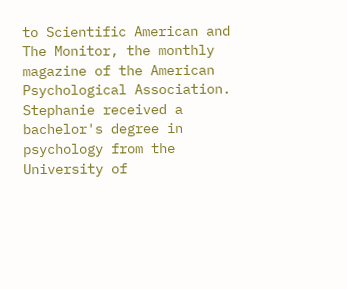to Scientific American and The Monitor, the monthly magazine of the American Psychological Association. Stephanie received a bachelor's degree in psychology from the University of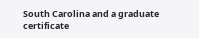South Carolina and a graduate certificate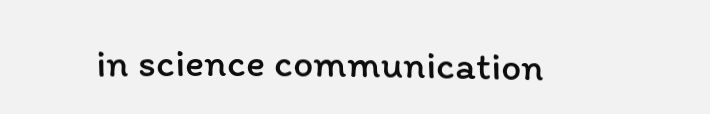in science communication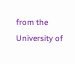from the University of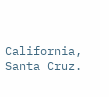California, Santa Cruz.